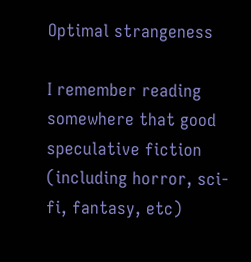Optimal strangeness

I remember reading somewhere that good speculative fiction (including horror, sci-fi, fantasy, etc)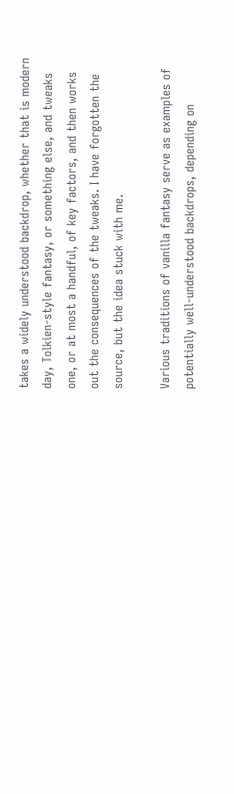takes a widely understood backdrop, whether that is modern day, Tolkien-style fantasy, or something else, and tweaks one, or at most a handful, of key factors, and then works out the consequences of the tweaks. I have forgotten the source, but the idea stuck with me.

Various traditions of vanilla fantasy serve as examples of potentially well-understood backdrops, depending on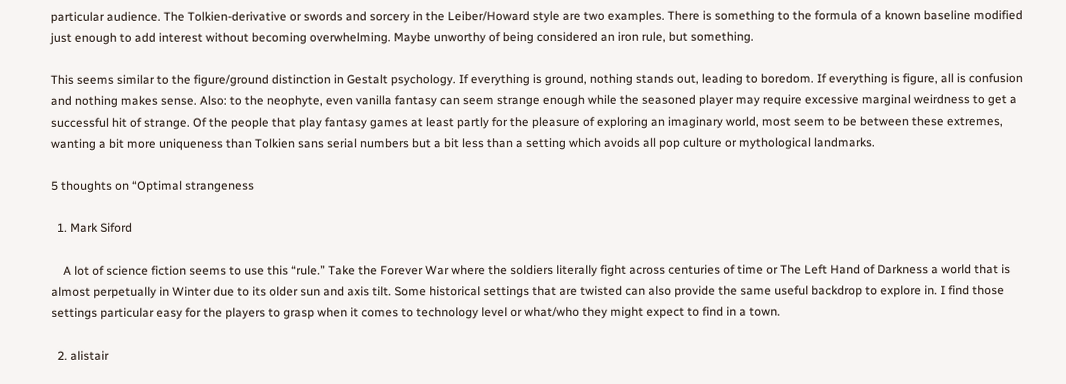particular audience. The Tolkien-derivative or swords and sorcery in the Leiber/Howard style are two examples. There is something to the formula of a known baseline modified just enough to add interest without becoming overwhelming. Maybe unworthy of being considered an iron rule, but something.

This seems similar to the figure/ground distinction in Gestalt psychology. If everything is ground, nothing stands out, leading to boredom. If everything is figure, all is confusion and nothing makes sense. Also: to the neophyte, even vanilla fantasy can seem strange enough while the seasoned player may require excessive marginal weirdness to get a successful hit of strange. Of the people that play fantasy games at least partly for the pleasure of exploring an imaginary world, most seem to be between these extremes, wanting a bit more uniqueness than Tolkien sans serial numbers but a bit less than a setting which avoids all pop culture or mythological landmarks.

5 thoughts on “Optimal strangeness

  1. Mark Siford

    A lot of science fiction seems to use this “rule.” Take the Forever War where the soldiers literally fight across centuries of time or The Left Hand of Darkness a world that is almost perpetually in Winter due to its older sun and axis tilt. Some historical settings that are twisted can also provide the same useful backdrop to explore in. I find those settings particular easy for the players to grasp when it comes to technology level or what/who they might expect to find in a town.

  2. alistair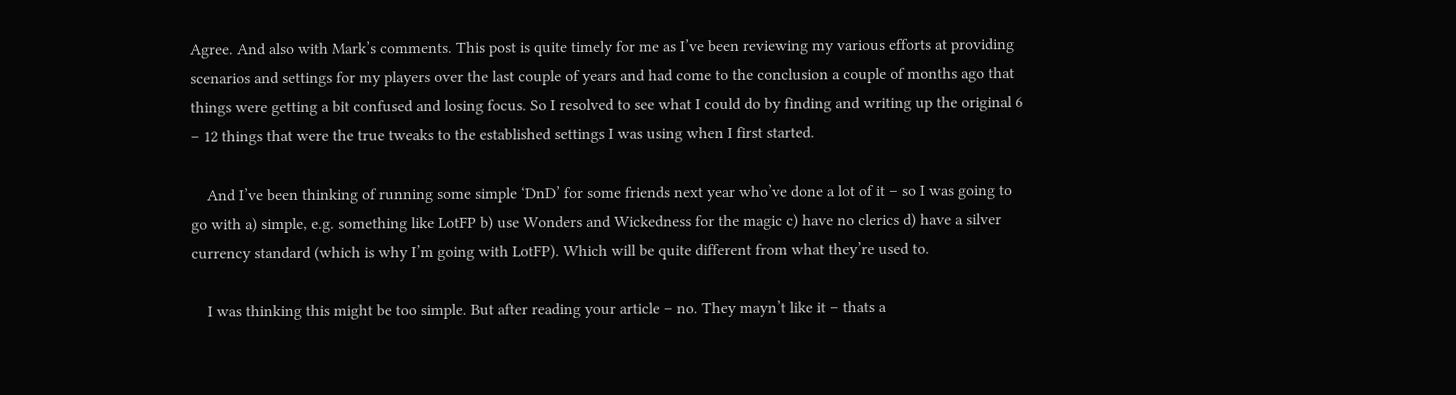Agree. And also with Mark’s comments. This post is quite timely for me as I’ve been reviewing my various efforts at providing scenarios and settings for my players over the last couple of years and had come to the conclusion a couple of months ago that things were getting a bit confused and losing focus. So I resolved to see what I could do by finding and writing up the original 6 – 12 things that were the true tweaks to the established settings I was using when I first started.

    And I’ve been thinking of running some simple ‘DnD’ for some friends next year who’ve done a lot of it – so I was going to go with a) simple, e.g. something like LotFP b) use Wonders and Wickedness for the magic c) have no clerics d) have a silver currency standard (which is why I’m going with LotFP). Which will be quite different from what they’re used to.

    I was thinking this might be too simple. But after reading your article – no. They mayn’t like it – thats a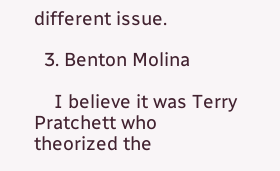different issue.

  3. Benton Molina

    I believe it was Terry Pratchett who theorized the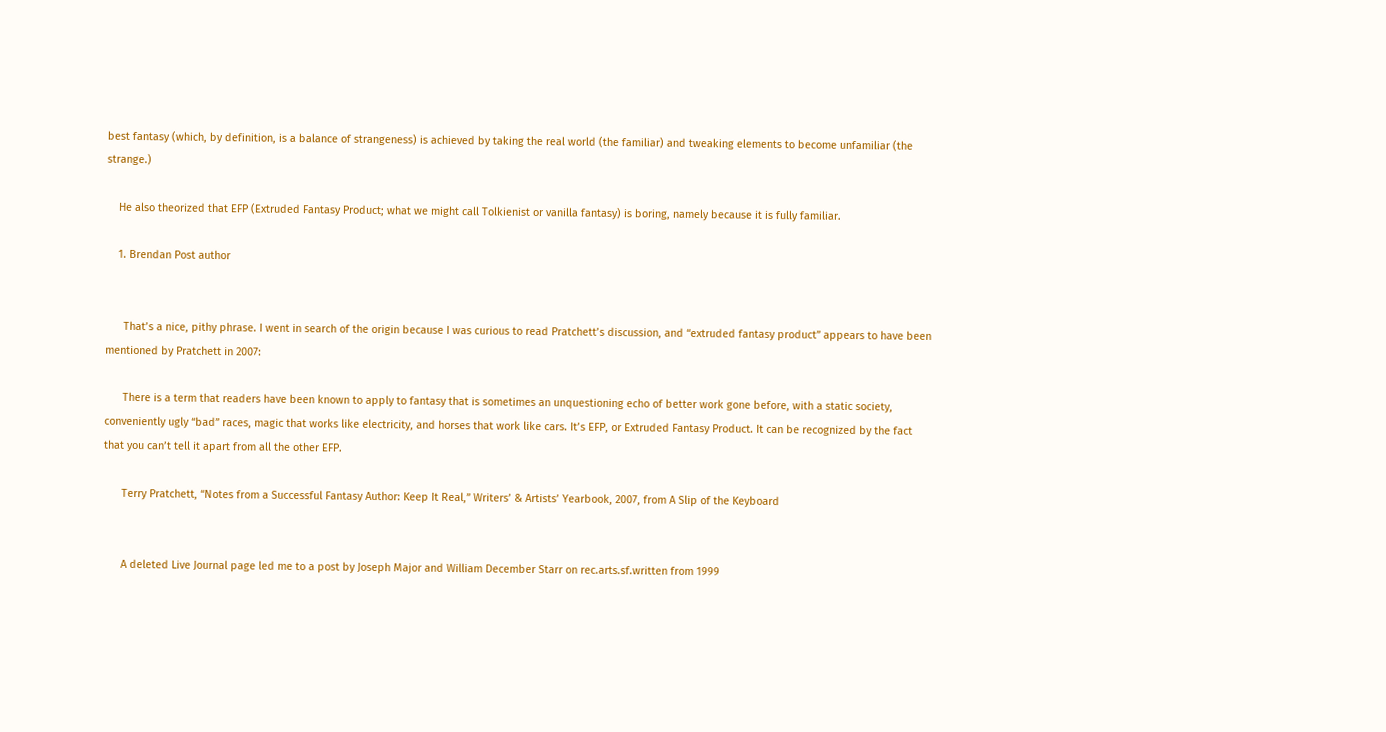best fantasy (which, by definition, is a balance of strangeness) is achieved by taking the real world (the familiar) and tweaking elements to become unfamiliar (the strange.)

    He also theorized that EFP (Extruded Fantasy Product; what we might call Tolkienist or vanilla fantasy) is boring, namely because it is fully familiar.

    1. Brendan Post author


      That’s a nice, pithy phrase. I went in search of the origin because I was curious to read Pratchett’s discussion, and “extruded fantasy product” appears to have been mentioned by Pratchett in 2007:

      There is a term that readers have been known to apply to fantasy that is sometimes an unquestioning echo of better work gone before, with a static society, conveniently ugly “bad” races, magic that works like electricity, and horses that work like cars. It’s EFP, or Extruded Fantasy Product. It can be recognized by the fact that you can’t tell it apart from all the other EFP.

      Terry Pratchett, “Notes from a Successful Fantasy Author: Keep It Real,” Writers’ & Artists’ Yearbook, 2007, from A Slip of the Keyboard


      A deleted Live Journal page led me to a post by Joseph Major and William December Starr on rec.arts.sf.written from 1999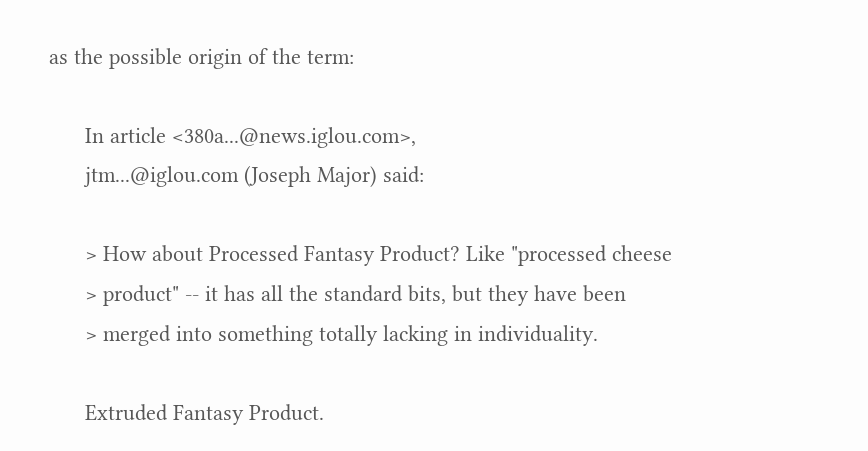as the possible origin of the term:

      In article <380a...@news.iglou.com>,
      jtm...@iglou.com (Joseph Major) said:

      > How about Processed Fantasy Product? Like "processed cheese
      > product" -- it has all the standard bits, but they have been
      > merged into something totally lacking in individuality.

      Extruded Fantasy Product.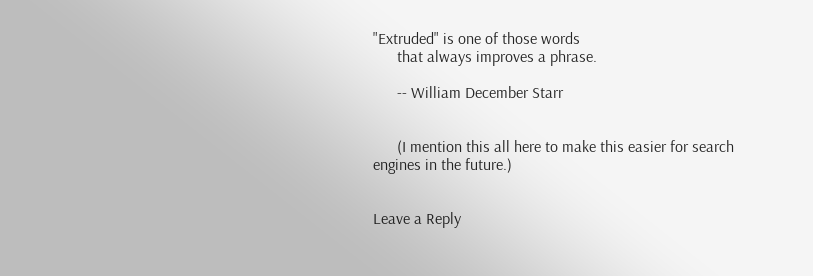"Extruded" is one of those words
      that always improves a phrase.

      -- William December Starr


      (I mention this all here to make this easier for search engines in the future.)


Leave a Reply